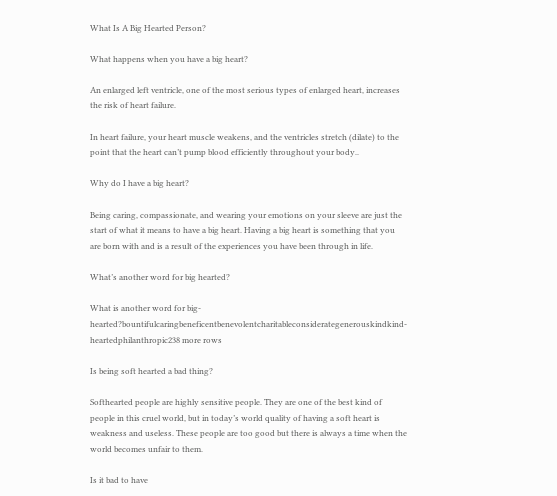What Is A Big Hearted Person?

What happens when you have a big heart?

An enlarged left ventricle, one of the most serious types of enlarged heart, increases the risk of heart failure.

In heart failure, your heart muscle weakens, and the ventricles stretch (dilate) to the point that the heart can’t pump blood efficiently throughout your body..

Why do I have a big heart?

Being caring, compassionate, and wearing your emotions on your sleeve are just the start of what it means to have a big heart. Having a big heart is something that you are born with and is a result of the experiences you have been through in life.

What’s another word for big hearted?

What is another word for big-hearted?bountifulcaringbeneficentbenevolentcharitableconsiderategenerouskindkind-heartedphilanthropic238 more rows

Is being soft hearted a bad thing?

Softhearted people are highly sensitive people. They are one of the best kind of people in this cruel world, but in today’s world quality of having a soft heart is weakness and useless. These people are too good but there is always a time when the world becomes unfair to them.

Is it bad to have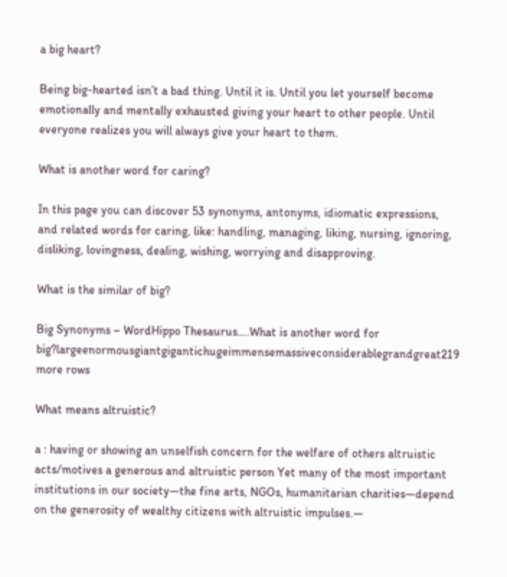a big heart?

Being big-hearted isn’t a bad thing. Until it is. Until you let yourself become emotionally and mentally exhausted giving your heart to other people. Until everyone realizes you will always give your heart to them.

What is another word for caring?

In this page you can discover 53 synonyms, antonyms, idiomatic expressions, and related words for caring, like: handling, managing, liking, nursing, ignoring, disliking, lovingness, dealing, wishing, worrying and disapproving.

What is the similar of big?

Big Synonyms – WordHippo Thesaurus….What is another word for big?largeenormousgiantgigantichugeimmensemassiveconsiderablegrandgreat219 more rows

What means altruistic?

a : having or showing an unselfish concern for the welfare of others altruistic acts/motives a generous and altruistic person Yet many of the most important institutions in our society—the fine arts, NGOs, humanitarian charities—depend on the generosity of wealthy citizens with altruistic impulses.—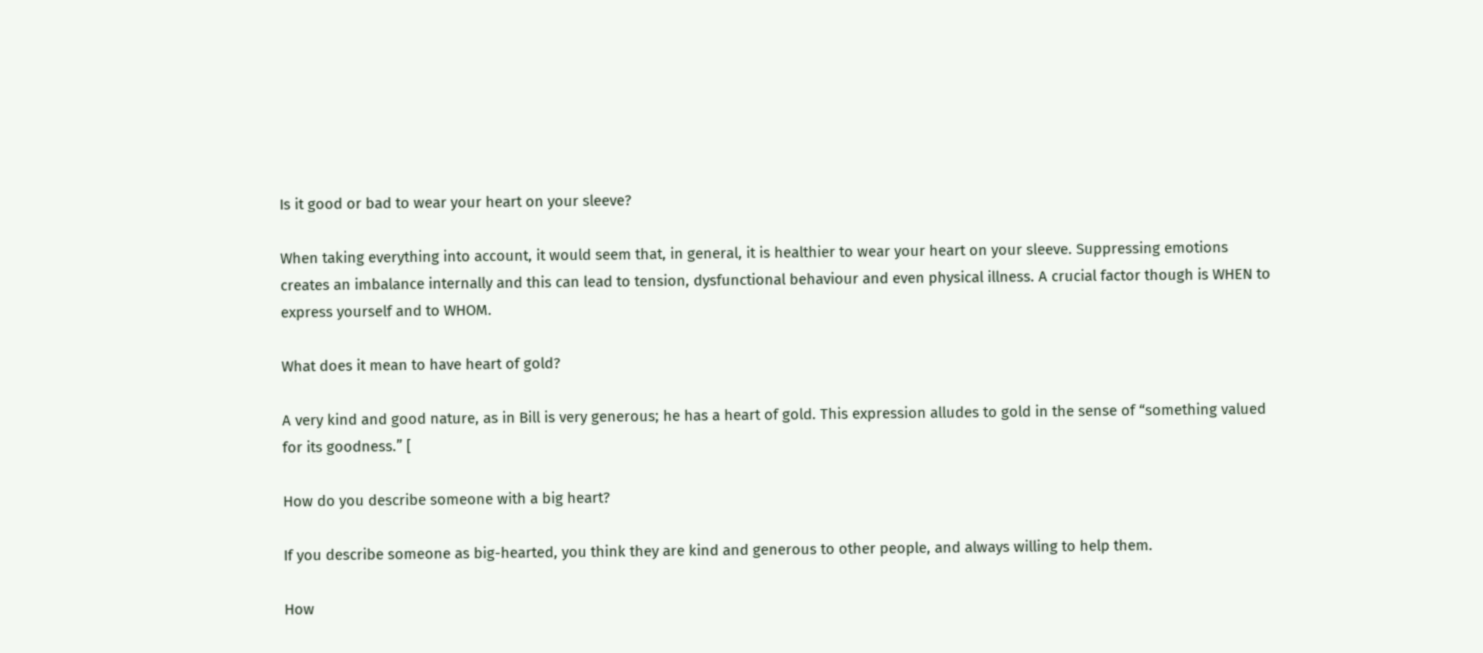Is it good or bad to wear your heart on your sleeve?

When taking everything into account, it would seem that, in general, it is healthier to wear your heart on your sleeve. Suppressing emotions creates an imbalance internally and this can lead to tension, dysfunctional behaviour and even physical illness. A crucial factor though is WHEN to express yourself and to WHOM.

What does it mean to have heart of gold?

A very kind and good nature, as in Bill is very generous; he has a heart of gold. This expression alludes to gold in the sense of “something valued for its goodness.” [

How do you describe someone with a big heart?

If you describe someone as big-hearted, you think they are kind and generous to other people, and always willing to help them.

How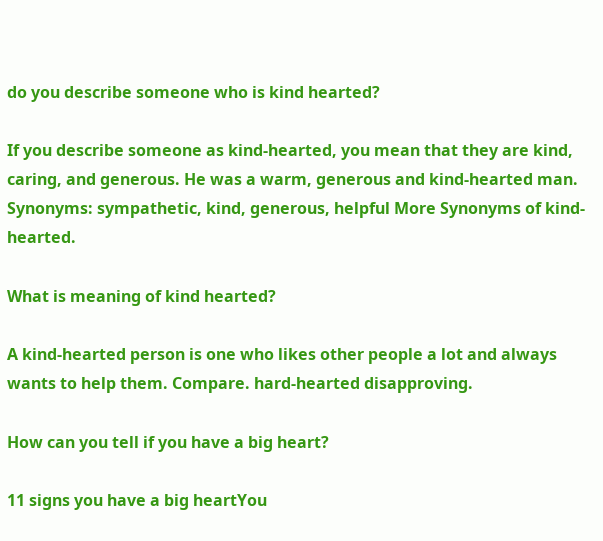do you describe someone who is kind hearted?

If you describe someone as kind-hearted, you mean that they are kind, caring, and generous. He was a warm, generous and kind-hearted man. Synonyms: sympathetic, kind, generous, helpful More Synonyms of kind-hearted.

What is meaning of kind hearted?

A kind-hearted person is one who likes other people a lot and always wants to help them. Compare. hard-hearted disapproving.

How can you tell if you have a big heart?

11 signs you have a big heartYou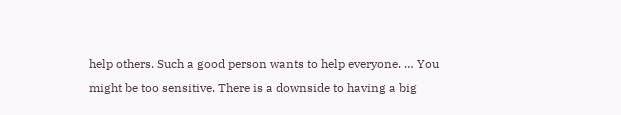help others. Such a good person wants to help everyone. … You might be too sensitive. There is a downside to having a big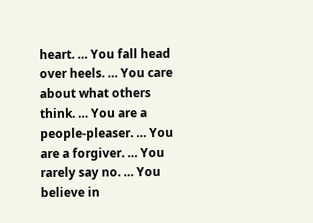heart. … You fall head over heels. … You care about what others think. … You are a people-pleaser. … You are a forgiver. … You rarely say no. … You believe in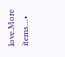love.More items…•